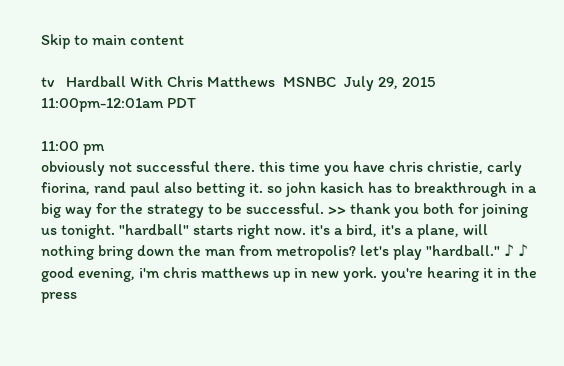Skip to main content

tv   Hardball With Chris Matthews  MSNBC  July 29, 2015 11:00pm-12:01am PDT

11:00 pm
obviously not successful there. this time you have chris christie, carly fiorina, rand paul also betting it. so john kasich has to breakthrough in a big way for the strategy to be successful. >> thank you both for joining us tonight. "hardball" starts right now. it's a bird, it's a plane, will nothing bring down the man from metropolis? let's play "hardball." ♪ ♪ good evening, i'm chris matthews up in new york. you're hearing it in the press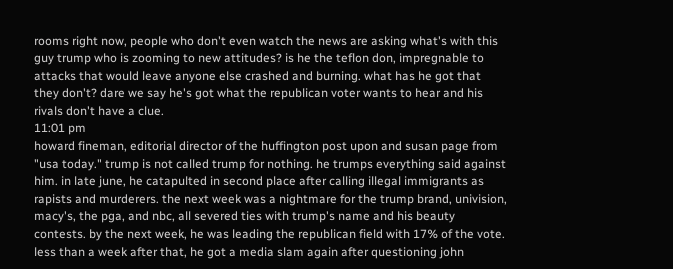rooms right now, people who don't even watch the news are asking what's with this guy trump who is zooming to new attitudes? is he the teflon don, impregnable to attacks that would leave anyone else crashed and burning. what has he got that they don't? dare we say he's got what the republican voter wants to hear and his rivals don't have a clue.
11:01 pm
howard fineman, editorial director of the huffington post upon and susan page from "usa today." trump is not called trump for nothing. he trumps everything said against him. in late june, he catapulted in second place after calling illegal immigrants as rapists and murderers. the next week was a nightmare for the trump brand, univision, macy's, the pga, and nbc, all severed ties with trump's name and his beauty contests. by the next week, he was leading the republican field with 17% of the vote. less than a week after that, he got a media slam again after questioning john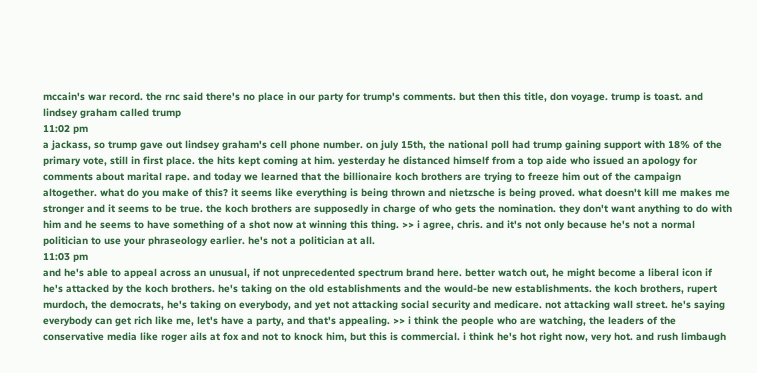mccain's war record. the rnc said there's no place in our party for trump's comments. but then this title, don voyage. trump is toast. and lindsey graham called trump
11:02 pm
a jackass, so trump gave out lindsey graham's cell phone number. on july 15th, the national poll had trump gaining support with 18% of the primary vote, still in first place. the hits kept coming at him. yesterday he distanced himself from a top aide who issued an apology for comments about marital rape. and today we learned that the billionaire koch brothers are trying to freeze him out of the campaign altogether. what do you make of this? it seems like everything is being thrown and nietzsche is being proved. what doesn't kill me makes me stronger and it seems to be true. the koch brothers are supposedly in charge of who gets the nomination. they don't want anything to do with him and he seems to have something of a shot now at winning this thing. >> i agree, chris. and it's not only because he's not a normal politician to use your phraseology earlier. he's not a politician at all.
11:03 pm
and he's able to appeal across an unusual, if not unprecedented spectrum brand here. better watch out, he might become a liberal icon if he's attacked by the koch brothers. he's taking on the old establishments and the would-be new establishments. the koch brothers, rupert murdoch, the democrats, he's taking on everybody, and yet not attacking social security and medicare. not attacking wall street. he's saying everybody can get rich like me, let's have a party, and that's appealing. >> i think the people who are watching, the leaders of the conservative media like roger ails at fox and not to knock him, but this is commercial. i think he's hot right now, very hot. and rush limbaugh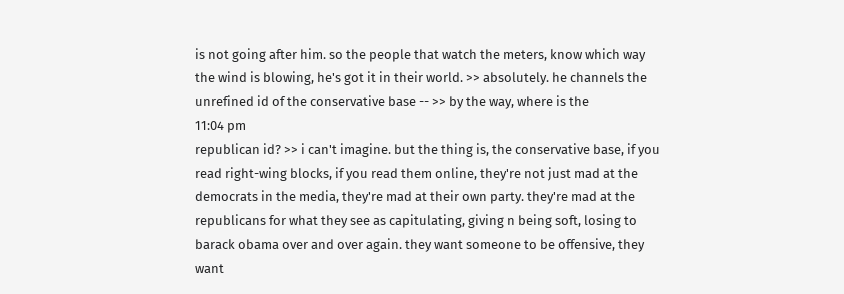is not going after him. so the people that watch the meters, know which way the wind is blowing, he's got it in their world. >> absolutely. he channels the unrefined id of the conservative base -- >> by the way, where is the
11:04 pm
republican id? >> i can't imagine. but the thing is, the conservative base, if you read right-wing blocks, if you read them online, they're not just mad at the democrats in the media, they're mad at their own party. they're mad at the republicans for what they see as capitulating, giving n being soft, losing to barack obama over and over again. they want someone to be offensive, they want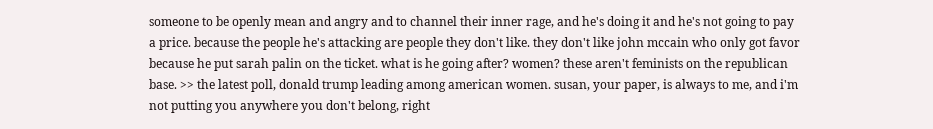someone to be openly mean and angry and to channel their inner rage, and he's doing it and he's not going to pay a price. because the people he's attacking are people they don't like. they don't like john mccain who only got favor because he put sarah palin on the ticket. what is he going after? women? these aren't feminists on the republican base. >> the latest poll, donald trump leading among american women. susan, your paper, is always to me, and i'm not putting you anywhere you don't belong, right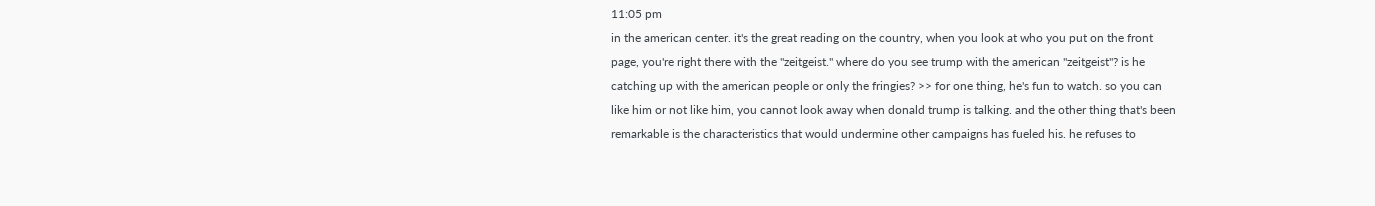11:05 pm
in the american center. it's the great reading on the country, when you look at who you put on the front page, you're right there with the "zeitgeist." where do you see trump with the american "zeitgeist"? is he catching up with the american people or only the fringies? >> for one thing, he's fun to watch. so you can like him or not like him, you cannot look away when donald trump is talking. and the other thing that's been remarkable is the characteristics that would undermine other campaigns has fueled his. he refuses to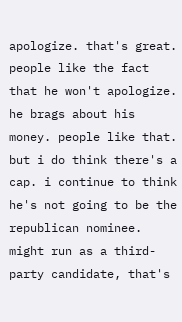apologize. that's great. people like the fact that he won't apologize. he brags about his money. people like that. but i do think there's a cap. i continue to think he's not going to be the republican nominee. might run as a third-party candidate, that's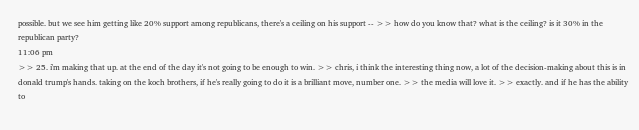possible. but we see him getting like 20% support among republicans, there's a ceiling on his support -- >> how do you know that? what is the ceiling? is it 30% in the republican party?
11:06 pm
>> 25. i'm making that up. at the end of the day it's not going to be enough to win. >> chris, i think the interesting thing now, a lot of the decision-making about this is in donald trump's hands. taking on the koch brothers, if he's really going to do it is a brilliant move, number one. >> the media will love it. >> exactly. and if he has the ability to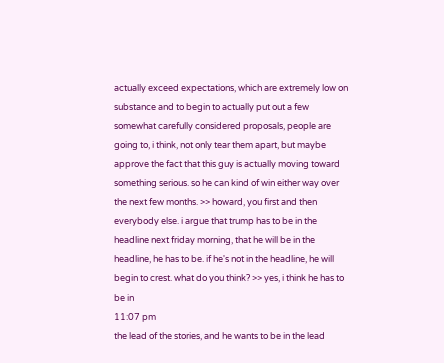actually exceed expectations, which are extremely low on substance and to begin to actually put out a few somewhat carefully considered proposals, people are going to, i think, not only tear them apart, but maybe approve the fact that this guy is actually moving toward something serious. so he can kind of win either way over the next few months. >> howard, you first and then everybody else. i argue that trump has to be in the headline next friday morning, that he will be in the headline, he has to be. if he's not in the headline, he will begin to crest. what do you think? >> yes, i think he has to be in
11:07 pm
the lead of the stories, and he wants to be in the lead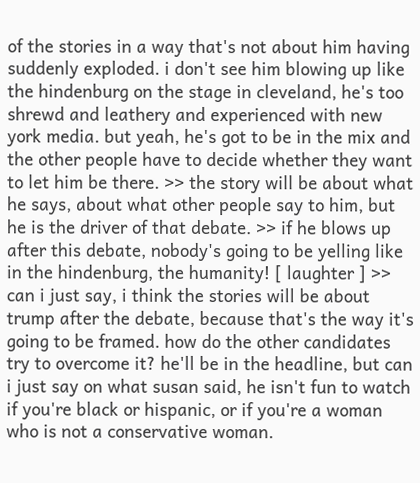of the stories in a way that's not about him having suddenly exploded. i don't see him blowing up like the hindenburg on the stage in cleveland, he's too shrewd and leathery and experienced with new york media. but yeah, he's got to be in the mix and the other people have to decide whether they want to let him be there. >> the story will be about what he says, about what other people say to him, but he is the driver of that debate. >> if he blows up after this debate, nobody's going to be yelling like in the hindenburg, the humanity! [ laughter ] >> can i just say, i think the stories will be about trump after the debate, because that's the way it's going to be framed. how do the other candidates try to overcome it? he'll be in the headline, but can i just say on what susan said, he isn't fun to watch if you're black or hispanic, or if you're a woman who is not a conservative woman.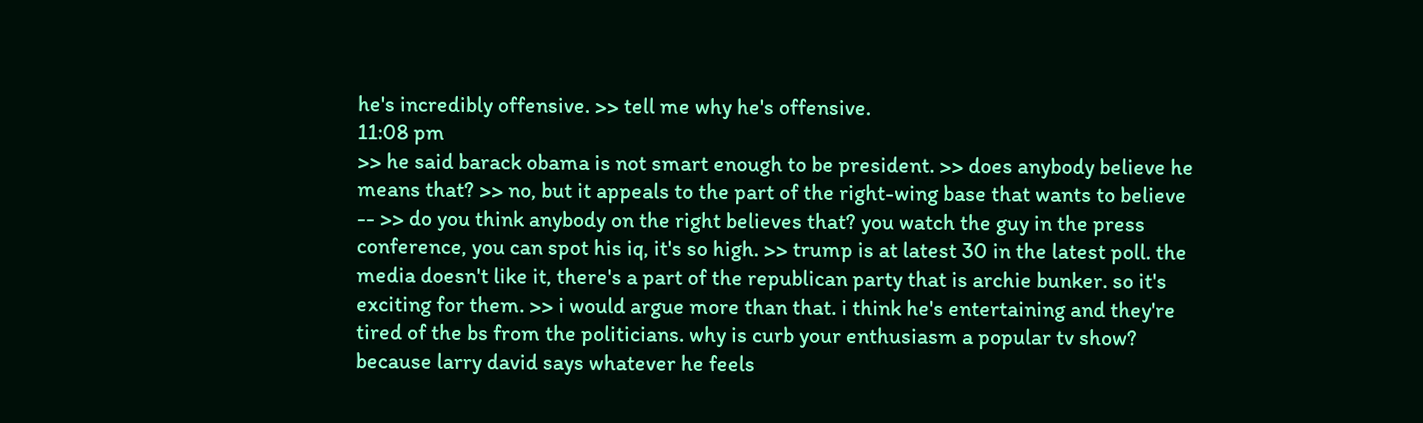he's incredibly offensive. >> tell me why he's offensive.
11:08 pm
>> he said barack obama is not smart enough to be president. >> does anybody believe he means that? >> no, but it appeals to the part of the right-wing base that wants to believe -- >> do you think anybody on the right believes that? you watch the guy in the press conference, you can spot his iq, it's so high. >> trump is at latest 30 in the latest poll. the media doesn't like it, there's a part of the republican party that is archie bunker. so it's exciting for them. >> i would argue more than that. i think he's entertaining and they're tired of the bs from the politicians. why is curb your enthusiasm a popular tv show? because larry david says whatever he feels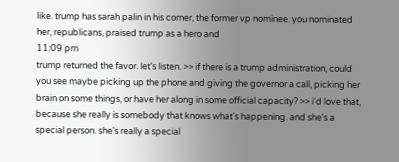like. trump has sarah palin in his corner, the former vp nominee. you nominated her, republicans, praised trump as a hero and
11:09 pm
trump returned the favor. let's listen. >> if there is a trump administration, could you see maybe picking up the phone and giving the governor a call, picking her brain on some things, or have her along in some official capacity? >> i'd love that, because she really is somebody that knows what's happening. and she's a special person. she's really a special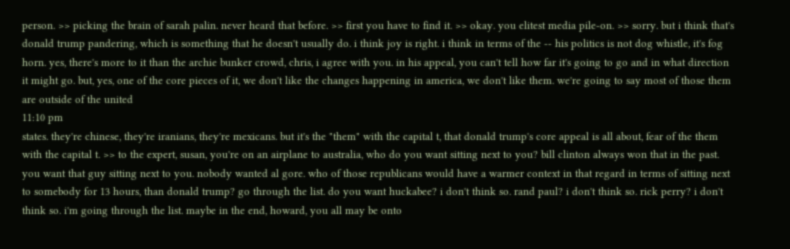person. >> picking the brain of sarah palin. never heard that before. >> first you have to find it. >> okay. you elitest media pile-on. >> sorry. but i think that's donald trump pandering, which is something that he doesn't usually do. i think joy is right. i think in terms of the -- his politics is not dog whistle, it's fog horn. yes, there's more to it than the archie bunker crowd, chris, i agree with you. in his appeal, you can't tell how far it's going to go and in what direction it might go. but, yes, one of the core pieces of it, we don't like the changes happening in america, we don't like them. we're going to say most of those them are outside of the united
11:10 pm
states. they're chinese, they're iranians, they're mexicans. but it's the "them" with the capital t, that donald trump's core appeal is all about, fear of the them with the capital t. >> to the expert, susan, you're on an airplane to australia, who do you want sitting next to you? bill clinton always won that in the past. you want that guy sitting next to you. nobody wanted al gore. who of those republicans would have a warmer context in that regard in terms of sitting next to somebody for 13 hours, than donald trump? go through the list. do you want huckabee? i don't think so. rand paul? i don't think so. rick perry? i don't think so. i'm going through the list. maybe in the end, howard, you all may be onto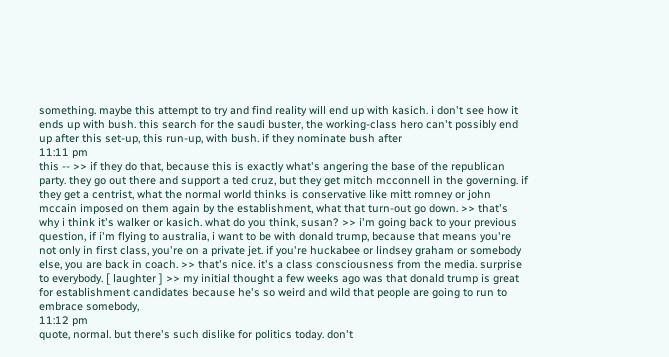something. maybe this attempt to try and find reality will end up with kasich. i don't see how it ends up with bush. this search for the saudi buster, the working-class hero can't possibly end up after this set-up, this run-up, with bush. if they nominate bush after
11:11 pm
this -- >> if they do that, because this is exactly what's angering the base of the republican party. they go out there and support a ted cruz, but they get mitch mcconnell in the governing. if they get a centrist, what the normal world thinks is conservative like mitt romney or john mccain imposed on them again by the establishment, what that turn-out go down. >> that's why i think it's walker or kasich. what do you think, susan? >> i'm going back to your previous question, if i'm flying to australia, i want to be with donald trump, because that means you're not only in first class, you're on a private jet. if you're huckabee or lindsey graham or somebody else, you are back in coach. >> that's nice. it's a class consciousness from the media. surprise to everybody. [ laughter ] >> my initial thought a few weeks ago was that donald trump is great for establishment candidates because he's so weird and wild that people are going to run to embrace somebody,
11:12 pm
quote, normal. but there's such dislike for politics today. don't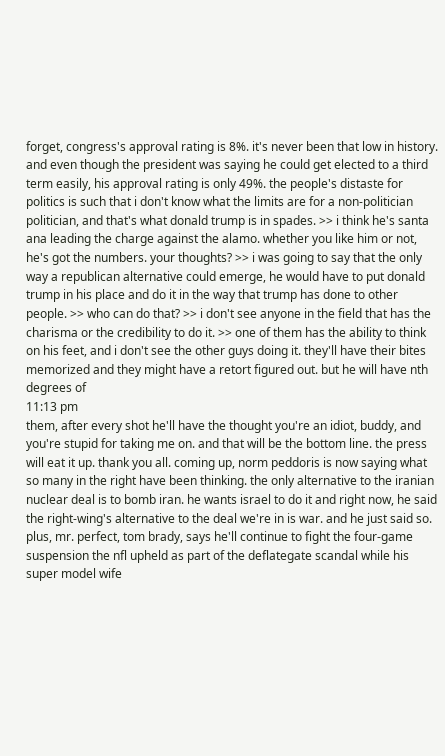forget, congress's approval rating is 8%. it's never been that low in history. and even though the president was saying he could get elected to a third term easily, his approval rating is only 49%. the people's distaste for politics is such that i don't know what the limits are for a non-politician politician, and that's what donald trump is in spades. >> i think he's santa ana leading the charge against the alamo. whether you like him or not, he's got the numbers. your thoughts? >> i was going to say that the only way a republican alternative could emerge, he would have to put donald trump in his place and do it in the way that trump has done to other people. >> who can do that? >> i don't see anyone in the field that has the charisma or the credibility to do it. >> one of them has the ability to think on his feet, and i don't see the other guys doing it. they'll have their bites memorized and they might have a retort figured out. but he will have nth degrees of
11:13 pm
them, after every shot he'll have the thought you're an idiot, buddy, and you're stupid for taking me on. and that will be the bottom line. the press will eat it up. thank you all. coming up, norm peddoris is now saying what so many in the right have been thinking. the only alternative to the iranian nuclear deal is to bomb iran. he wants israel to do it and right now, he said the right-wing's alternative to the deal we're in is war. and he just said so. plus, mr. perfect, tom brady, says he'll continue to fight the four-game suspension the nfl upheld as part of the deflategate scandal while his super model wife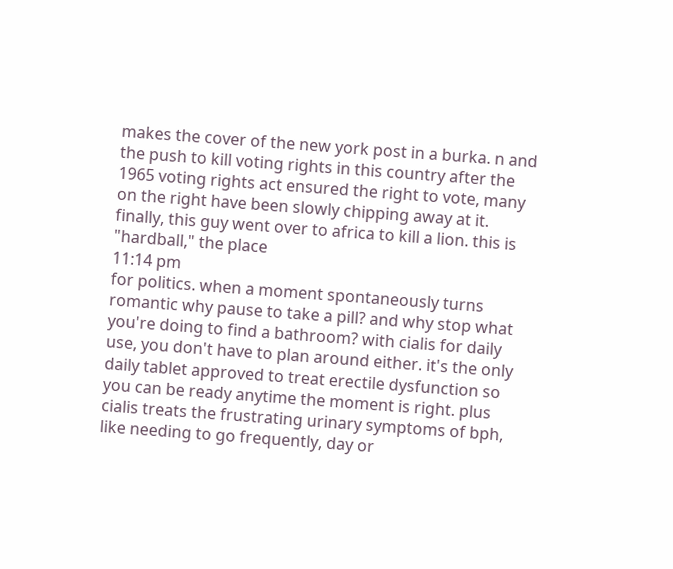makes the cover of the new york post in a burka. n and the push to kill voting rights in this country after the 1965 voting rights act ensured the right to vote, many on the right have been slowly chipping away at it. finally, this guy went over to africa to kill a lion. this is "hardball," the place
11:14 pm
for politics. when a moment spontaneously turns romantic why pause to take a pill? and why stop what you're doing to find a bathroom? with cialis for daily use, you don't have to plan around either. it's the only daily tablet approved to treat erectile dysfunction so you can be ready anytime the moment is right. plus cialis treats the frustrating urinary symptoms of bph, like needing to go frequently, day or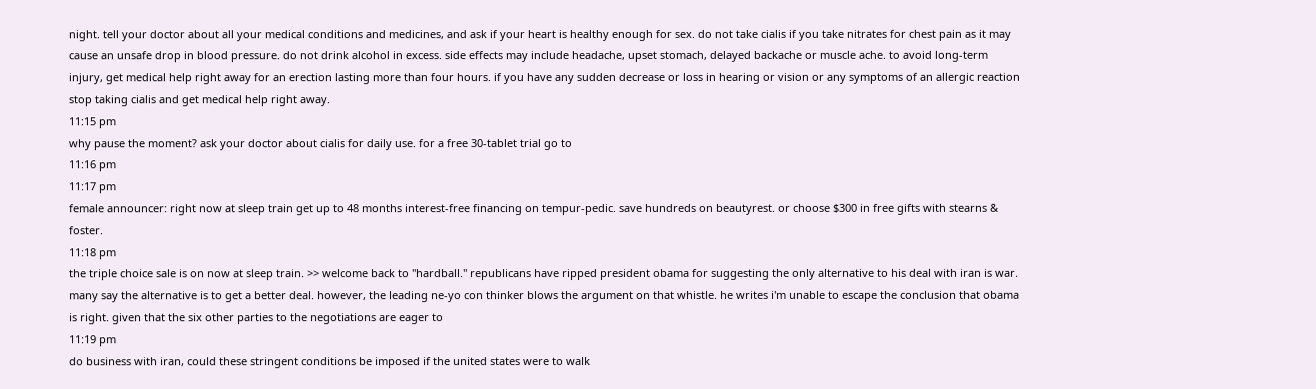night. tell your doctor about all your medical conditions and medicines, and ask if your heart is healthy enough for sex. do not take cialis if you take nitrates for chest pain as it may cause an unsafe drop in blood pressure. do not drink alcohol in excess. side effects may include headache, upset stomach, delayed backache or muscle ache. to avoid long-term injury, get medical help right away for an erection lasting more than four hours. if you have any sudden decrease or loss in hearing or vision or any symptoms of an allergic reaction stop taking cialis and get medical help right away.
11:15 pm
why pause the moment? ask your doctor about cialis for daily use. for a free 30-tablet trial go to
11:16 pm
11:17 pm
female announcer: right now at sleep train get up to 48 months interest-free financing on tempur-pedic. save hundreds on beautyrest. or choose $300 in free gifts with stearns & foster.
11:18 pm
the triple choice sale is on now at sleep train. >> welcome back to "hardball." republicans have ripped president obama for suggesting the only alternative to his deal with iran is war. many say the alternative is to get a better deal. however, the leading ne-yo con thinker blows the argument on that whistle. he writes i'm unable to escape the conclusion that obama is right. given that the six other parties to the negotiations are eager to
11:19 pm
do business with iran, could these stringent conditions be imposed if the united states were to walk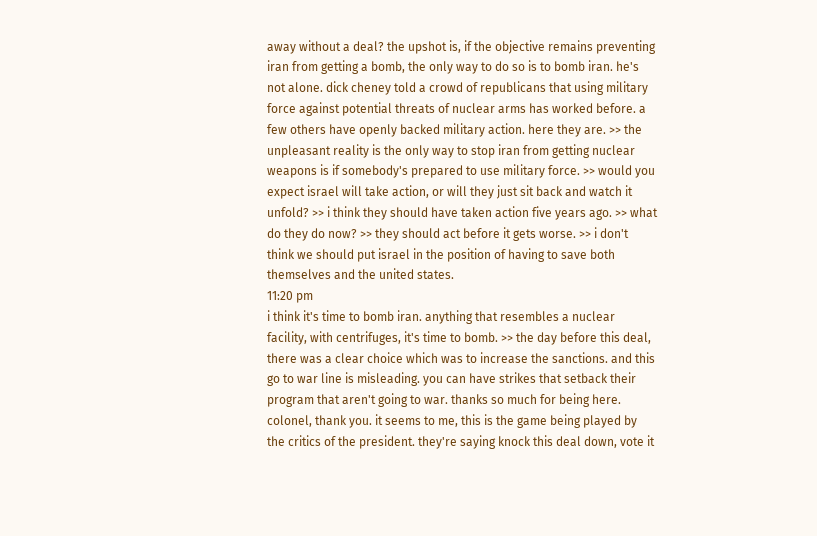away without a deal? the upshot is, if the objective remains preventing iran from getting a bomb, the only way to do so is to bomb iran. he's not alone. dick cheney told a crowd of republicans that using military force against potential threats of nuclear arms has worked before. a few others have openly backed military action. here they are. >> the unpleasant reality is the only way to stop iran from getting nuclear weapons is if somebody's prepared to use military force. >> would you expect israel will take action, or will they just sit back and watch it unfold? >> i think they should have taken action five years ago. >> what do they do now? >> they should act before it gets worse. >> i don't think we should put israel in the position of having to save both themselves and the united states.
11:20 pm
i think it's time to bomb iran. anything that resembles a nuclear facility, with centrifuges, it's time to bomb. >> the day before this deal, there was a clear choice which was to increase the sanctions. and this go to war line is misleading. you can have strikes that setback their program that aren't going to war. thanks so much for being here. colonel, thank you. it seems to me, this is the game being played by the critics of the president. they're saying knock this deal down, vote it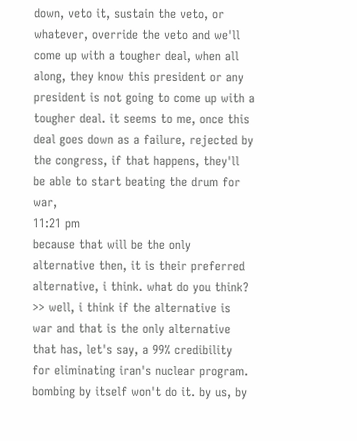down, veto it, sustain the veto, or whatever, override the veto and we'll come up with a tougher deal, when all along, they know this president or any president is not going to come up with a tougher deal. it seems to me, once this deal goes down as a failure, rejected by the congress, if that happens, they'll be able to start beating the drum for war,
11:21 pm
because that will be the only alternative then, it is their preferred alternative, i think. what do you think? >> well, i think if the alternative is war and that is the only alternative that has, let's say, a 99% credibility for eliminating iran's nuclear program. bombing by itself won't do it. by us, by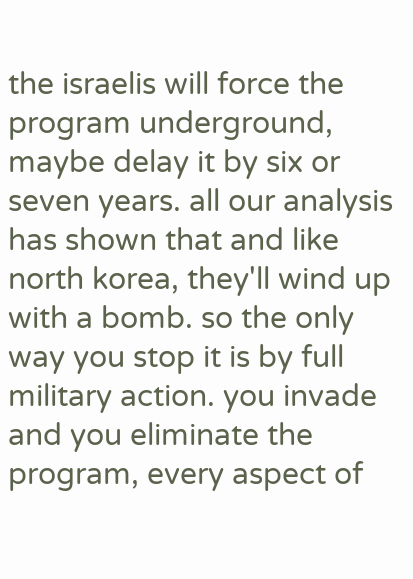the israelis will force the program underground, maybe delay it by six or seven years. all our analysis has shown that and like north korea, they'll wind up with a bomb. so the only way you stop it is by full military action. you invade and you eliminate the program, every aspect of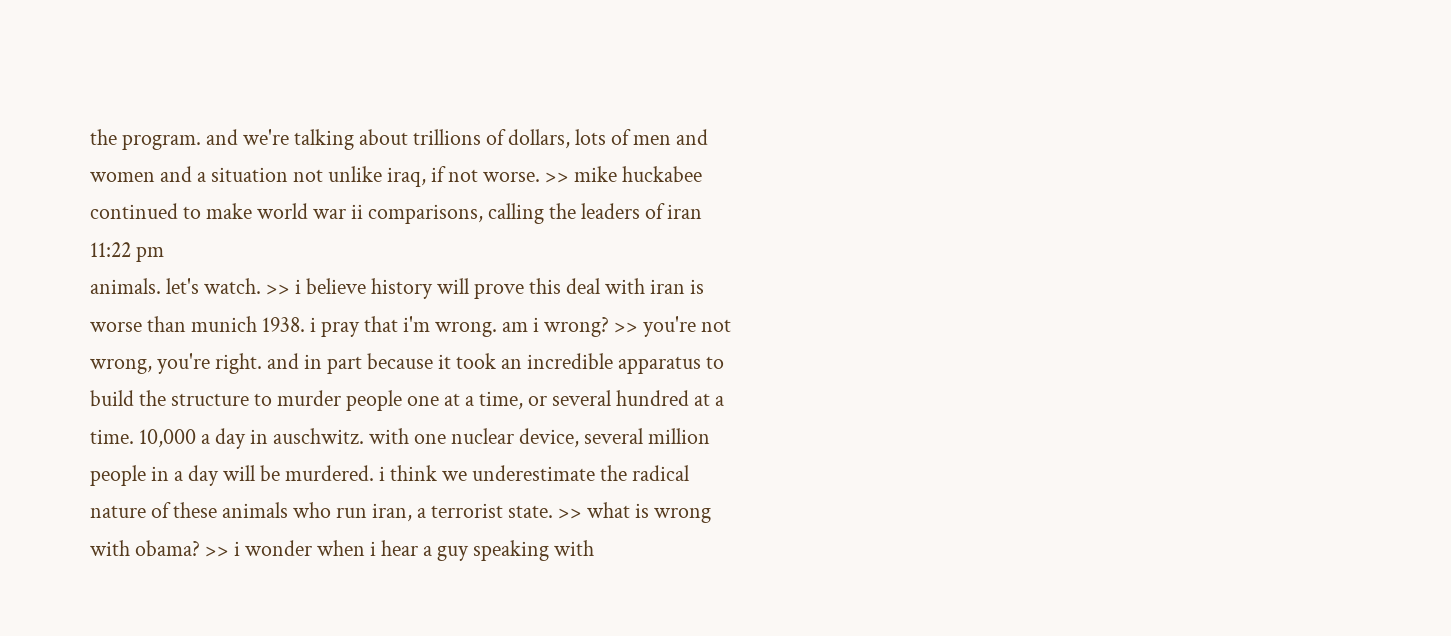the program. and we're talking about trillions of dollars, lots of men and women and a situation not unlike iraq, if not worse. >> mike huckabee continued to make world war ii comparisons, calling the leaders of iran
11:22 pm
animals. let's watch. >> i believe history will prove this deal with iran is worse than munich 1938. i pray that i'm wrong. am i wrong? >> you're not wrong, you're right. and in part because it took an incredible apparatus to build the structure to murder people one at a time, or several hundred at a time. 10,000 a day in auschwitz. with one nuclear device, several million people in a day will be murdered. i think we underestimate the radical nature of these animals who run iran, a terrorist state. >> what is wrong with obama? >> i wonder when i hear a guy speaking with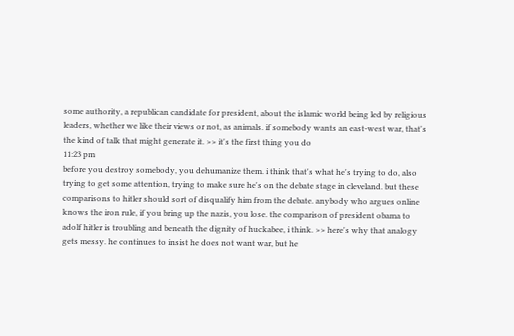some authority, a republican candidate for president, about the islamic world being led by religious leaders, whether we like their views or not, as animals. if somebody wants an east-west war, that's the kind of talk that might generate it. >> it's the first thing you do
11:23 pm
before you destroy somebody, you dehumanize them. i think that's what he's trying to do, also trying to get some attention, trying to make sure he's on the debate stage in cleveland. but these comparisons to hitler should sort of disqualify him from the debate. anybody who argues online knows the iron rule, if you bring up the nazis, you lose. the comparison of president obama to adolf hitler is troubling and beneath the dignity of huckabee, i think. >> here's why that analogy gets messy. he continues to insist he does not want war, but he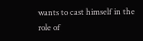wants to cast himself in the role of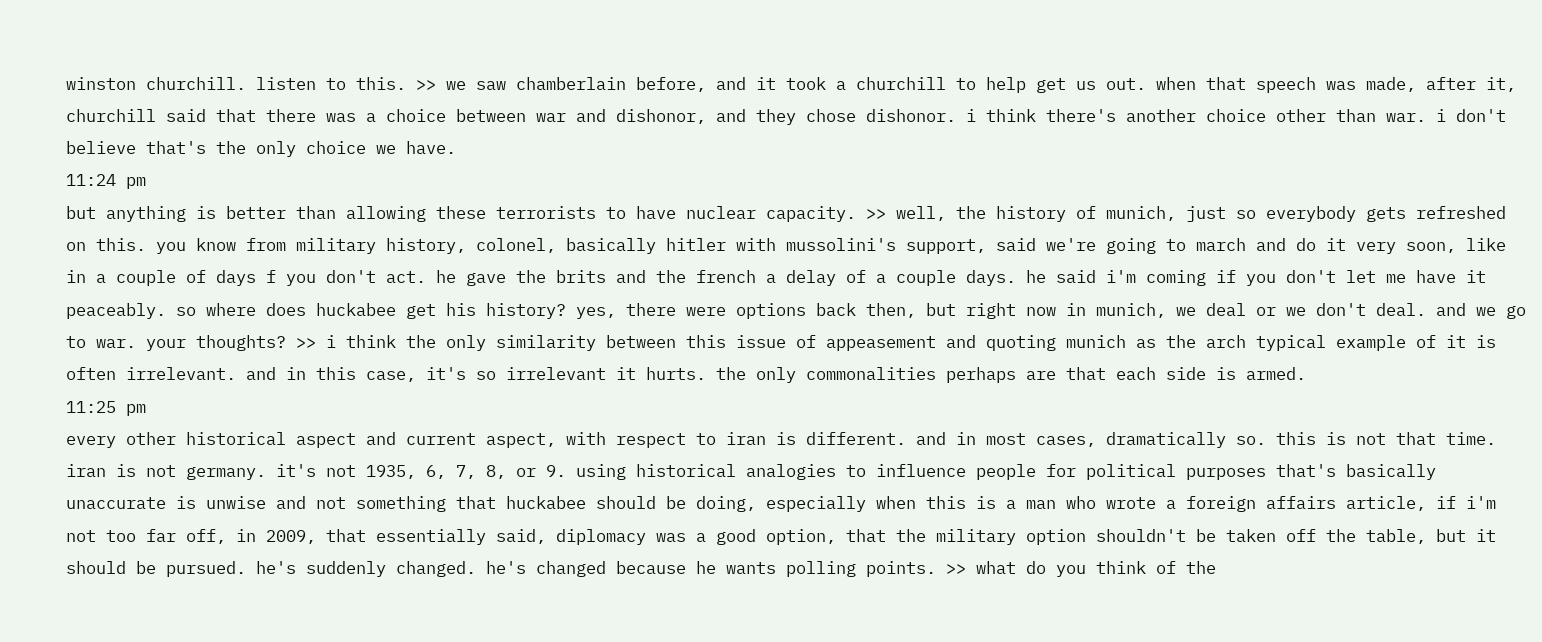winston churchill. listen to this. >> we saw chamberlain before, and it took a churchill to help get us out. when that speech was made, after it, churchill said that there was a choice between war and dishonor, and they chose dishonor. i think there's another choice other than war. i don't believe that's the only choice we have.
11:24 pm
but anything is better than allowing these terrorists to have nuclear capacity. >> well, the history of munich, just so everybody gets refreshed on this. you know from military history, colonel, basically hitler with mussolini's support, said we're going to march and do it very soon, like in a couple of days f you don't act. he gave the brits and the french a delay of a couple days. he said i'm coming if you don't let me have it peaceably. so where does huckabee get his history? yes, there were options back then, but right now in munich, we deal or we don't deal. and we go to war. your thoughts? >> i think the only similarity between this issue of appeasement and quoting munich as the arch typical example of it is often irrelevant. and in this case, it's so irrelevant it hurts. the only commonalities perhaps are that each side is armed.
11:25 pm
every other historical aspect and current aspect, with respect to iran is different. and in most cases, dramatically so. this is not that time. iran is not germany. it's not 1935, 6, 7, 8, or 9. using historical analogies to influence people for political purposes that's basically unaccurate is unwise and not something that huckabee should be doing, especially when this is a man who wrote a foreign affairs article, if i'm not too far off, in 2009, that essentially said, diplomacy was a good option, that the military option shouldn't be taken off the table, but it should be pursued. he's suddenly changed. he's changed because he wants polling points. >> what do you think of the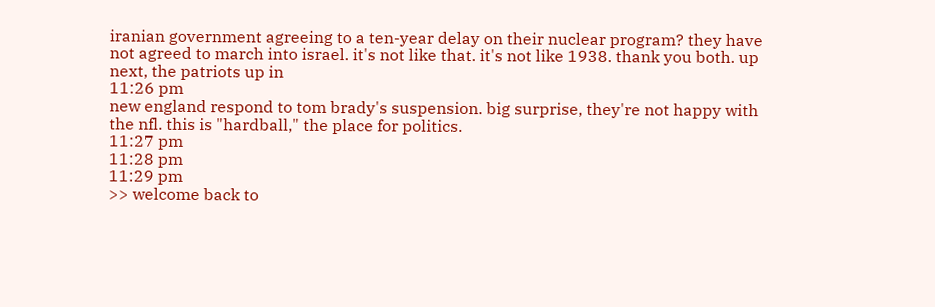iranian government agreeing to a ten-year delay on their nuclear program? they have not agreed to march into israel. it's not like that. it's not like 1938. thank you both. up next, the patriots up in
11:26 pm
new england respond to tom brady's suspension. big surprise, they're not happy with the nfl. this is "hardball," the place for politics.
11:27 pm
11:28 pm
11:29 pm
>> welcome back to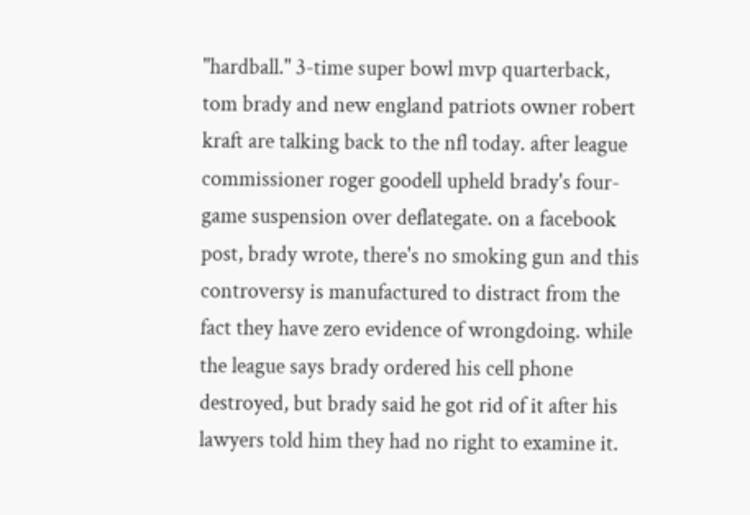"hardball." 3-time super bowl mvp quarterback, tom brady and new england patriots owner robert kraft are talking back to the nfl today. after league commissioner roger goodell upheld brady's four-game suspension over deflategate. on a facebook post, brady wrote, there's no smoking gun and this controversy is manufactured to distract from the fact they have zero evidence of wrongdoing. while the league says brady ordered his cell phone destroyed, but brady said he got rid of it after his lawyers told him they had no right to examine it.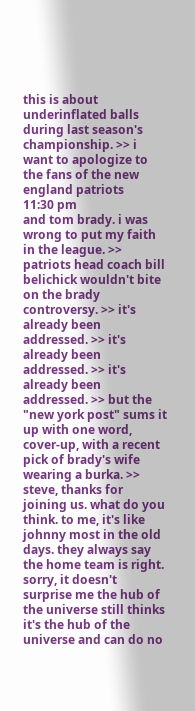this is about underinflated balls during last season's championship. >> i want to apologize to the fans of the new england patriots
11:30 pm
and tom brady. i was wrong to put my faith in the league. >> patriots head coach bill belichick wouldn't bite on the brady controversy. >> it's already been addressed. >> it's already been addressed. >> it's already been addressed. >> but the "new york post" sums it up with one word, cover-up, with a recent pick of brady's wife wearing a burka. >> steve, thanks for joining us. what do you think. to me, it's like johnny most in the old days. they always say the home team is right. sorry, it doesn't surprise me the hub of the universe still thinks it's the hub of the universe and can do no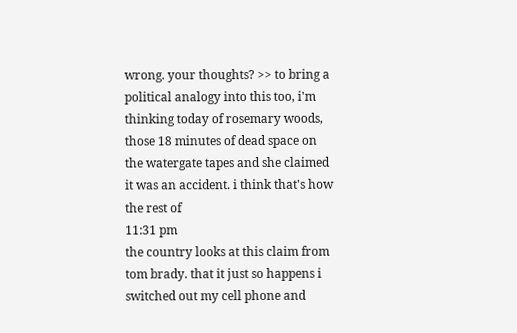wrong. your thoughts? >> to bring a political analogy into this too, i'm thinking today of rosemary woods, those 18 minutes of dead space on the watergate tapes and she claimed it was an accident. i think that's how the rest of
11:31 pm
the country looks at this claim from tom brady. that it just so happens i switched out my cell phone and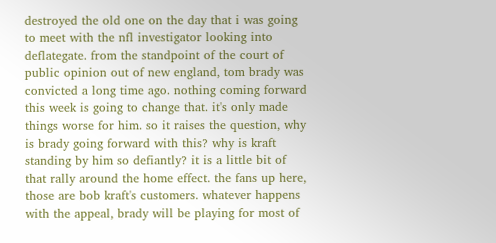destroyed the old one on the day that i was going to meet with the nfl investigator looking into deflategate. from the standpoint of the court of public opinion out of new england, tom brady was convicted a long time ago. nothing coming forward this week is going to change that. it's only made things worse for him. so it raises the question, why is brady going forward with this? why is kraft standing by him so defiantly? it is a little bit of that rally around the home effect. the fans up here, those are bob kraft's customers. whatever happens with the appeal, brady will be playing for most of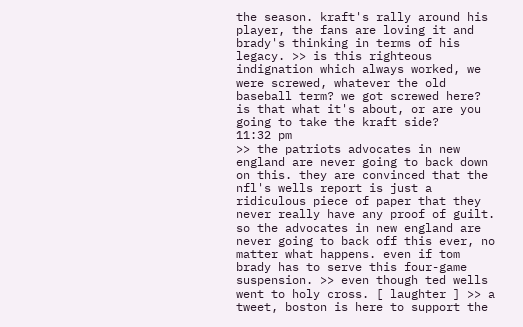the season. kraft's rally around his player, the fans are loving it and brady's thinking in terms of his legacy. >> is this righteous indignation which always worked, we were screwed, whatever the old baseball term? we got screwed here? is that what it's about, or are you going to take the kraft side?
11:32 pm
>> the patriots advocates in new england are never going to back down on this. they are convinced that the nfl's wells report is just a ridiculous piece of paper that they never really have any proof of guilt. so the advocates in new england are never going to back off this ever, no matter what happens. even if tom brady has to serve this four-game suspension. >> even though ted wells went to holy cross. [ laughter ] >> a tweet, boston is here to support the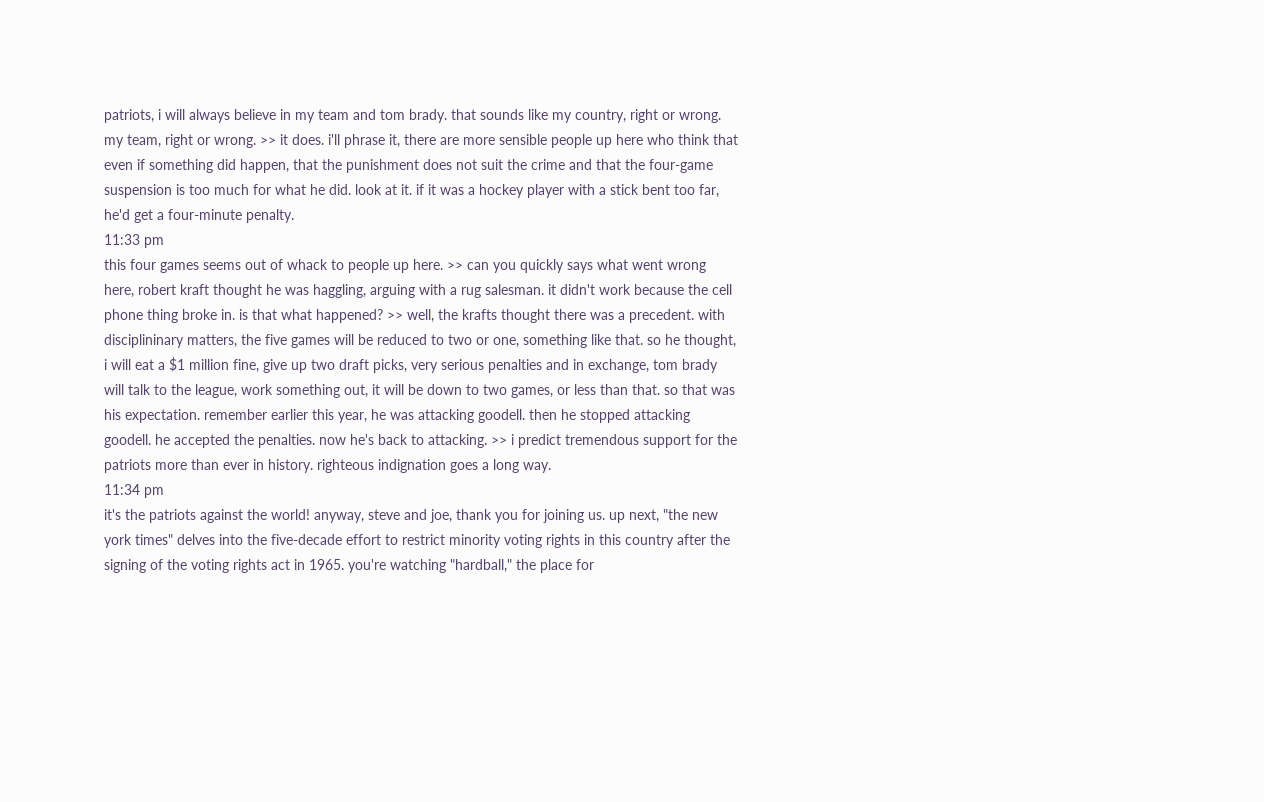patriots, i will always believe in my team and tom brady. that sounds like my country, right or wrong. my team, right or wrong. >> it does. i'll phrase it, there are more sensible people up here who think that even if something did happen, that the punishment does not suit the crime and that the four-game suspension is too much for what he did. look at it. if it was a hockey player with a stick bent too far, he'd get a four-minute penalty.
11:33 pm
this four games seems out of whack to people up here. >> can you quickly says what went wrong here, robert kraft thought he was haggling, arguing with a rug salesman. it didn't work because the cell phone thing broke in. is that what happened? >> well, the krafts thought there was a precedent. with disciplininary matters, the five games will be reduced to two or one, something like that. so he thought, i will eat a $1 million fine, give up two draft picks, very serious penalties and in exchange, tom brady will talk to the league, work something out, it will be down to two games, or less than that. so that was his expectation. remember earlier this year, he was attacking goodell. then he stopped attacking goodell. he accepted the penalties. now he's back to attacking. >> i predict tremendous support for the patriots more than ever in history. righteous indignation goes a long way.
11:34 pm
it's the patriots against the world! anyway, steve and joe, thank you for joining us. up next, "the new york times" delves into the five-decade effort to restrict minority voting rights in this country after the signing of the voting rights act in 1965. you're watching "hardball," the place for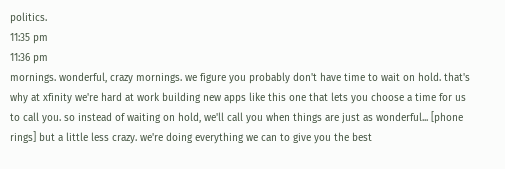politics.
11:35 pm
11:36 pm
mornings. wonderful, crazy mornings. we figure you probably don't have time to wait on hold. that's why at xfinity we're hard at work building new apps like this one that lets you choose a time for us to call you. so instead of waiting on hold, we'll call you when things are just as wonderful... [phone rings] but a little less crazy. we're doing everything we can to give you the best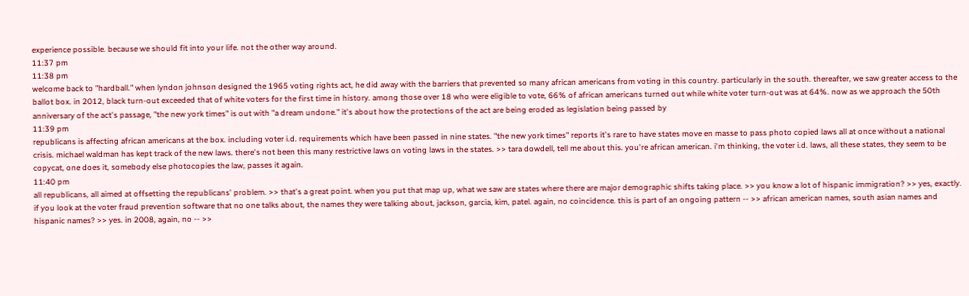experience possible. because we should fit into your life. not the other way around.
11:37 pm
11:38 pm
welcome back to "hardball." when lyndon johnson designed the 1965 voting rights act, he did away with the barriers that prevented so many african americans from voting in this country. particularly in the south. thereafter, we saw greater access to the ballot box. in 2012, black turn-out exceeded that of white voters for the first time in history. among those over 18 who were eligible to vote, 66% of african americans turned out while white voter turn-out was at 64%. now as we approach the 50th anniversary of the act's passage, "the new york times" is out with "a dream undone." it's about how the protections of the act are being eroded as legislation being passed by
11:39 pm
republicans is affecting african americans at the box. including voter i.d. requirements which have been passed in nine states. "the new york times" reports it's rare to have states move en masse to pass photo copied laws all at once without a national crisis. michael waldman has kept track of the new laws. there's not been this many restrictive laws on voting laws in the states. >> tara dowdell, tell me about this. you're african american. i'm thinking, the voter i.d. laws, all these states, they seem to be copycat, one does it, somebody else photocopies the law, passes it again.
11:40 pm
all republicans, all aimed at offsetting the republicans' problem. >> that's a great point. when you put that map up, what we saw are states where there are major demographic shifts taking place. >> you know a lot of hispanic immigration? >> yes, exactly. if you look at the voter fraud prevention software that no one talks about, the names they were talking about, jackson, garcia, kim, patel. again, no coincidence. this is part of an ongoing pattern -- >> african american names, south asian names and hispanic names? >> yes. in 2008, again, no -- >>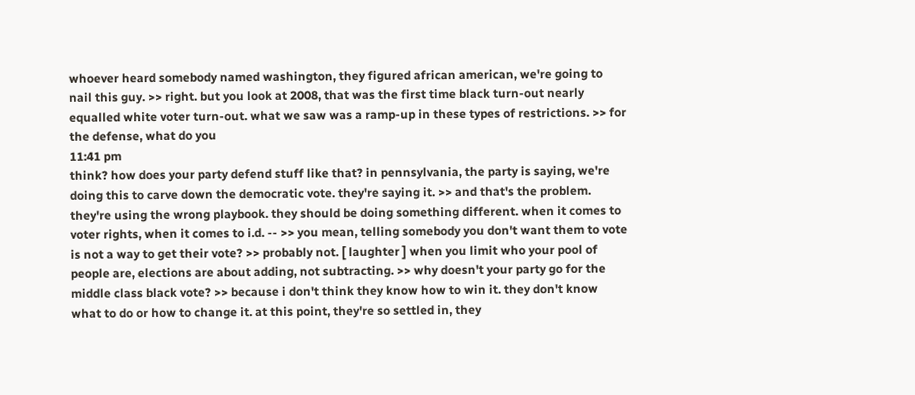whoever heard somebody named washington, they figured african american, we're going to nail this guy. >> right. but you look at 2008, that was the first time black turn-out nearly equalled white voter turn-out. what we saw was a ramp-up in these types of restrictions. >> for the defense, what do you
11:41 pm
think? how does your party defend stuff like that? in pennsylvania, the party is saying, we're doing this to carve down the democratic vote. they're saying it. >> and that's the problem. they're using the wrong playbook. they should be doing something different. when it comes to voter rights, when it comes to i.d. -- >> you mean, telling somebody you don't want them to vote is not a way to get their vote? >> probably not. [ laughter ] when you limit who your pool of people are, elections are about adding, not subtracting. >> why doesn't your party go for the middle class black vote? >> because i don't think they know how to win it. they don't know what to do or how to change it. at this point, they're so settled in, they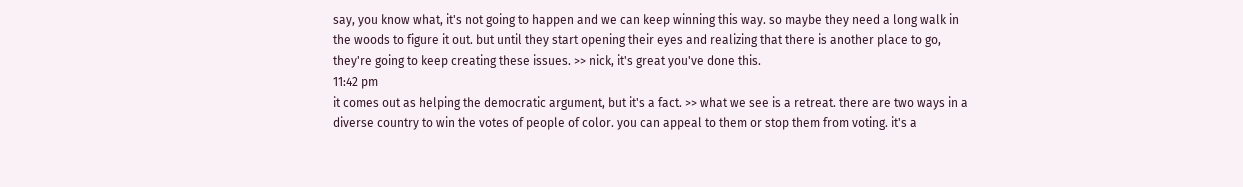say, you know what, it's not going to happen and we can keep winning this way. so maybe they need a long walk in the woods to figure it out. but until they start opening their eyes and realizing that there is another place to go, they're going to keep creating these issues. >> nick, it's great you've done this.
11:42 pm
it comes out as helping the democratic argument, but it's a fact. >> what we see is a retreat. there are two ways in a diverse country to win the votes of people of color. you can appeal to them or stop them from voting. it's a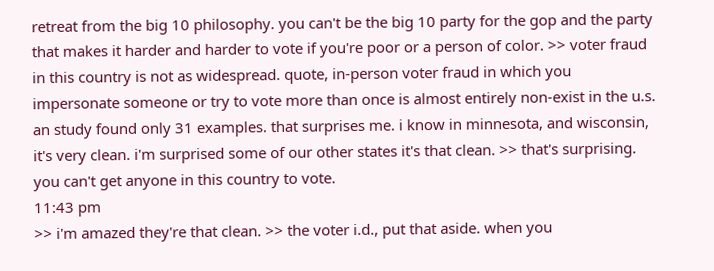retreat from the big 10 philosophy. you can't be the big 10 party for the gop and the party that makes it harder and harder to vote if you're poor or a person of color. >> voter fraud in this country is not as widespread. quote, in-person voter fraud in which you impersonate someone or try to vote more than once is almost entirely non-exist in the u.s. an study found only 31 examples. that surprises me. i know in minnesota, and wisconsin, it's very clean. i'm surprised some of our other states it's that clean. >> that's surprising. you can't get anyone in this country to vote.
11:43 pm
>> i'm amazed they're that clean. >> the voter i.d., put that aside. when you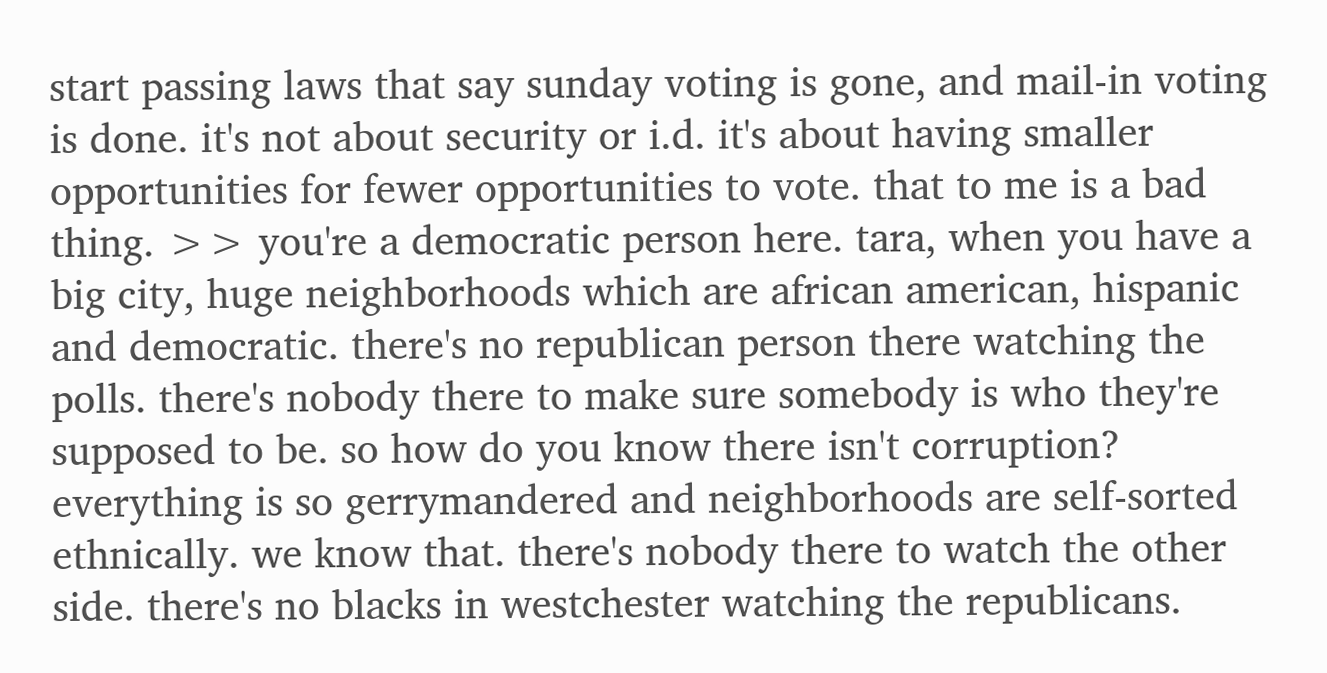start passing laws that say sunday voting is gone, and mail-in voting is done. it's not about security or i.d. it's about having smaller opportunities for fewer opportunities to vote. that to me is a bad thing. >> you're a democratic person here. tara, when you have a big city, huge neighborhoods which are african american, hispanic and democratic. there's no republican person there watching the polls. there's nobody there to make sure somebody is who they're supposed to be. so how do you know there isn't corruption? everything is so gerrymandered and neighborhoods are self-sorted ethnically. we know that. there's nobody there to watch the other side. there's no blacks in westchester watching the republicans.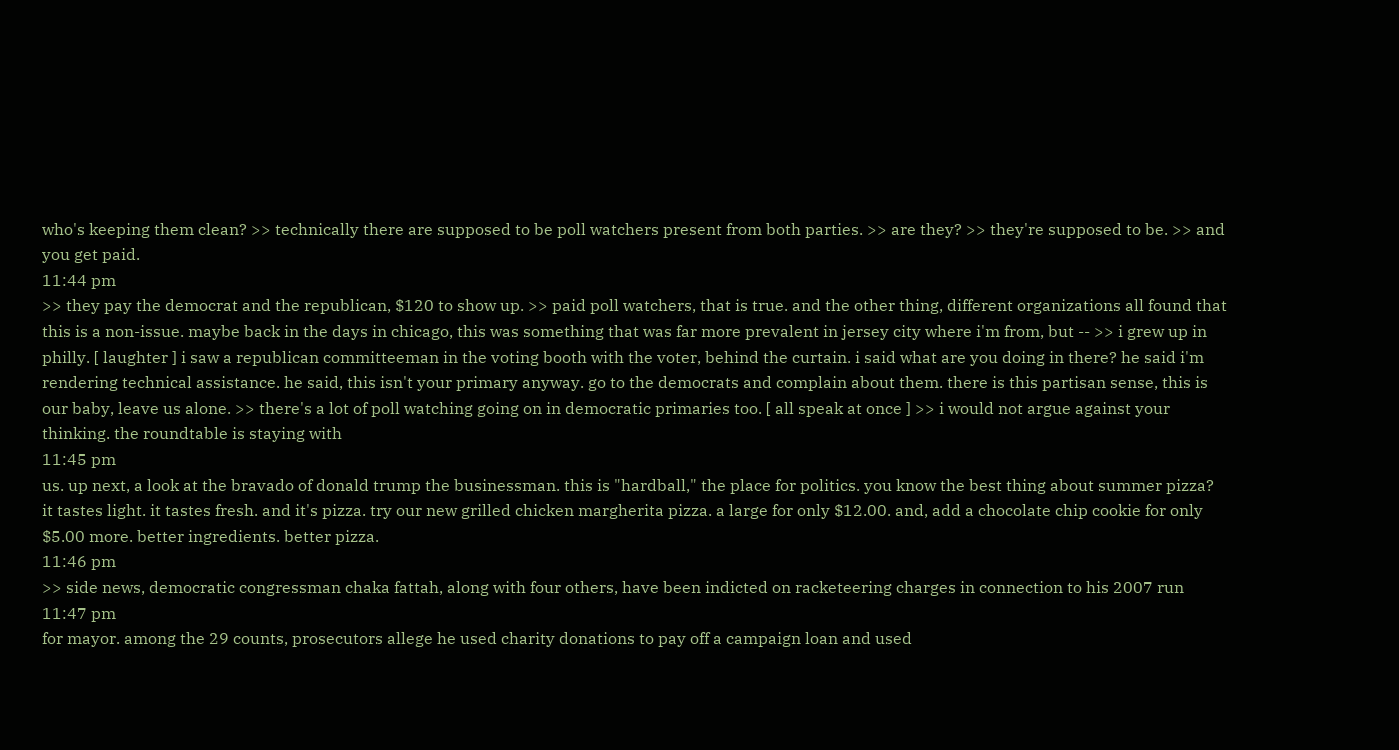who's keeping them clean? >> technically there are supposed to be poll watchers present from both parties. >> are they? >> they're supposed to be. >> and you get paid.
11:44 pm
>> they pay the democrat and the republican, $120 to show up. >> paid poll watchers, that is true. and the other thing, different organizations all found that this is a non-issue. maybe back in the days in chicago, this was something that was far more prevalent in jersey city where i'm from, but -- >> i grew up in philly. [ laughter ] i saw a republican committeeman in the voting booth with the voter, behind the curtain. i said what are you doing in there? he said i'm rendering technical assistance. he said, this isn't your primary anyway. go to the democrats and complain about them. there is this partisan sense, this is our baby, leave us alone. >> there's a lot of poll watching going on in democratic primaries too. [ all speak at once ] >> i would not argue against your thinking. the roundtable is staying with
11:45 pm
us. up next, a look at the bravado of donald trump the businessman. this is "hardball," the place for politics. you know the best thing about summer pizza? it tastes light. it tastes fresh. and it's pizza. try our new grilled chicken margherita pizza. a large for only $12.00. and, add a chocolate chip cookie for only $5.00 more. better ingredients. better pizza.
11:46 pm
>> side news, democratic congressman chaka fattah, along with four others, have been indicted on racketeering charges in connection to his 2007 run
11:47 pm
for mayor. among the 29 counts, prosecutors allege he used charity donations to pay off a campaign loan and used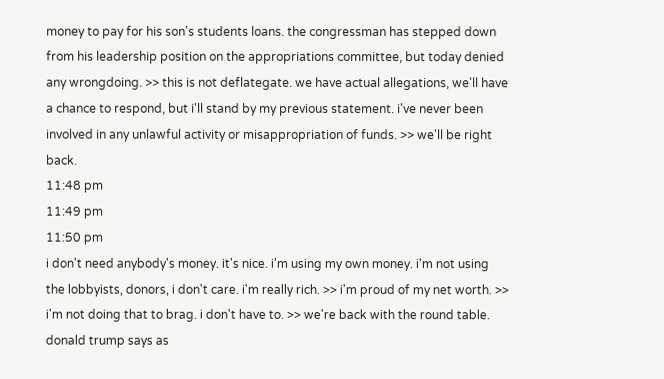money to pay for his son's students loans. the congressman has stepped down from his leadership position on the appropriations committee, but today denied any wrongdoing. >> this is not deflategate. we have actual allegations, we'll have a chance to respond, but i'll stand by my previous statement. i've never been involved in any unlawful activity or misappropriation of funds. >> we'll be right back.
11:48 pm
11:49 pm
11:50 pm
i don't need anybody's money. it's nice. i'm using my own money. i'm not using the lobbyists, donors, i don't care. i'm really rich. >> i'm proud of my net worth. >> i'm not doing that to brag. i don't have to. >> we're back with the round table. donald trump says as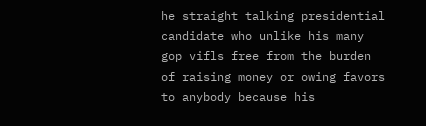he straight talking presidential candidate who unlike his many gop vifls free from the burden of raising money or owing favors to anybody because his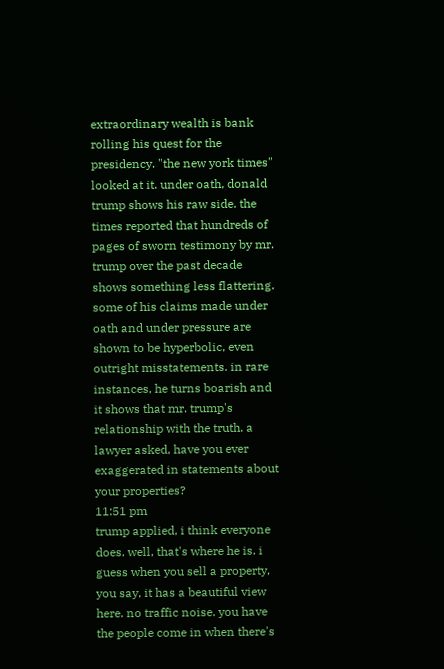extraordinary wealth is bank rolling his quest for the presidency. "the new york times" looked at it. under oath, donald trump shows his raw side. the times reported that hundreds of pages of sworn testimony by mr. trump over the past decade shows something less flattering. some of his claims made under oath and under pressure are shown to be hyperbolic, even outright misstatements. in rare instances, he turns boarish and it shows that mr. trump's relationship with the truth. a lawyer asked, have you ever exaggerated in statements about your properties?
11:51 pm
trump applied, i think everyone does. well, that's where he is. i guess when you sell a property, you say, it has a beautiful view here. no traffic noise. you have the people come in when there's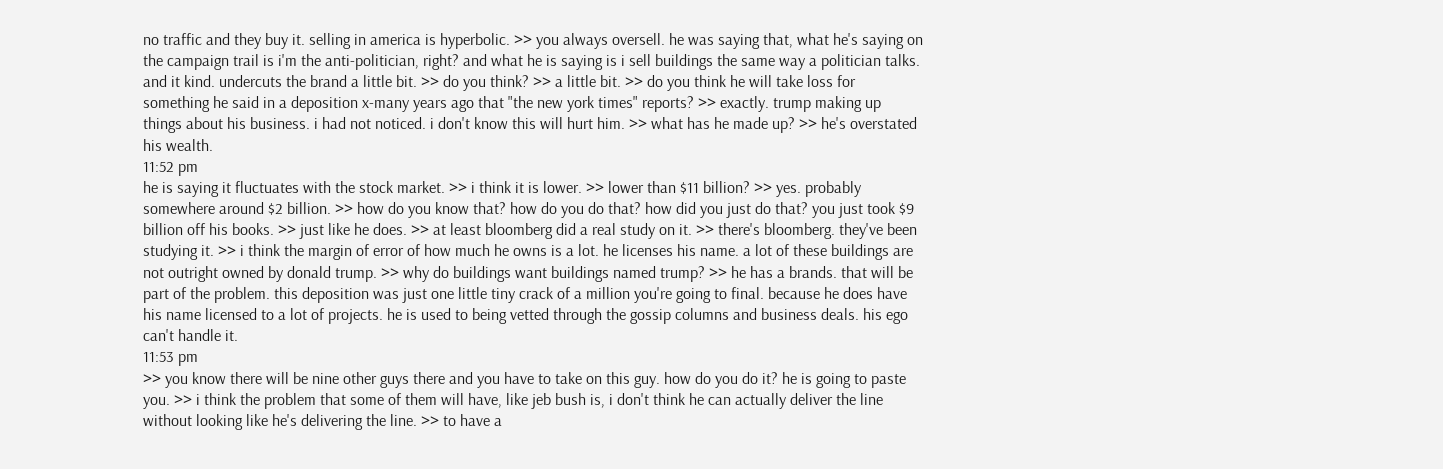no traffic and they buy it. selling in america is hyperbolic. >> you always oversell. he was saying that, what he's saying on the campaign trail is i'm the anti-politician, right? and what he is saying is i sell buildings the same way a politician talks. and it kind. undercuts the brand a little bit. >> do you think? >> a little bit. >> do you think he will take loss for something he said in a deposition x-many years ago that "the new york times" reports? >> exactly. trump making up things about his business. i had not noticed. i don't know this will hurt him. >> what has he made up? >> he's overstated his wealth.
11:52 pm
he is saying it fluctuates with the stock market. >> i think it is lower. >> lower than $11 billion? >> yes. probably somewhere around $2 billion. >> how do you know that? how do you do that? how did you just do that? you just took $9 billion off his books. >> just like he does. >> at least bloomberg did a real study on it. >> there's bloomberg. they've been studying it. >> i think the margin of error of how much he owns is a lot. he licenses his name. a lot of these buildings are not outright owned by donald trump. >> why do buildings want buildings named trump? >> he has a brands. that will be part of the problem. this deposition was just one little tiny crack of a million you're going to final. because he does have his name licensed to a lot of projects. he is used to being vetted through the gossip columns and business deals. his ego can't handle it.
11:53 pm
>> you know there will be nine other guys there and you have to take on this guy. how do you do it? he is going to paste you. >> i think the problem that some of them will have, like jeb bush is, i don't think he can actually deliver the line without looking like he's delivering the line. >> to have a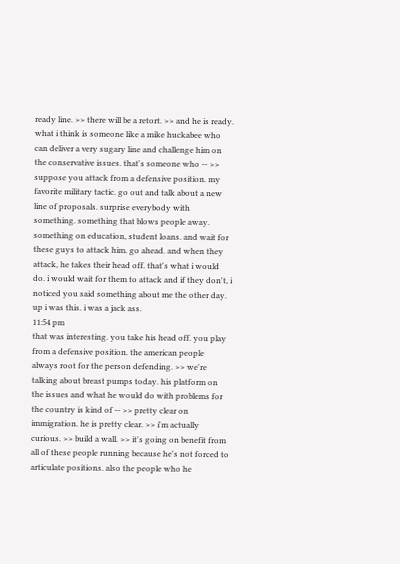ready line. >> there will be a retort. >> and he is ready. what i think is someone like a mike huckabee who can deliver a very sugary line and challenge him on the conservative issues. that's someone who -- >> suppose you attack from a defensive position. my favorite military tactic. go out and talk about a new line of proposals. surprise everybody with something. something that blows people away. something on education, student loans. and wait for these guys to attack him. go ahead. and when they attack, he takes their head off. that's what i would do. i would wait for them to attack and if they don't, i noticed you said something about me the other day. up i was this. i was a jack ass.
11:54 pm
that was interesting. you take his head off. you play from a defensive position. the american people always root for the person defending. >> we're talking about breast pumps today. his platform on the issues and what he would do with problems for the country is kind of -- >> pretty clear on immigration. he is pretty clear. >> i'm actually curious. >> build a wall. >> it's going on benefit from all of these people running because he's not forced to articulate positions. also the people who he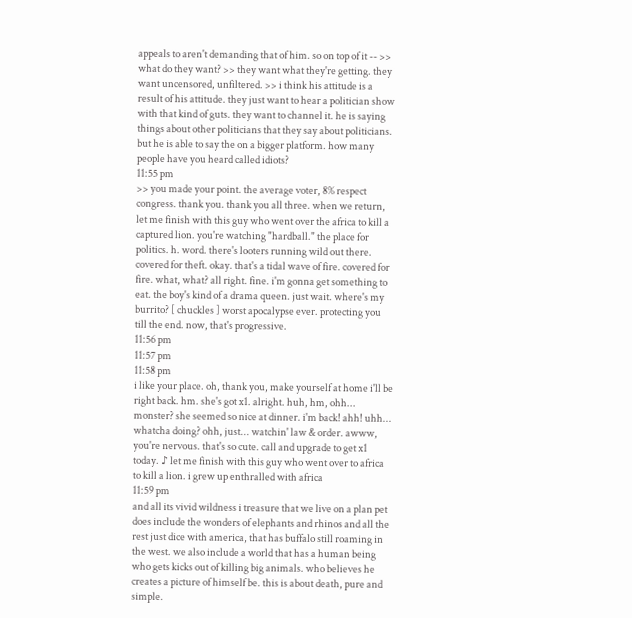appeals to aren't demanding that of him. so on top of it -- >> what do they want? >> they want what they're getting. they want uncensored, unfiltered. >> i think his attitude is a result of his attitude. they just want to hear a politician show with that kind of guts. they want to channel it. he is saying things about other politicians that they say about politicians. but he is able to say the on a bigger platform. how many people have you heard called idiots?
11:55 pm
>> you made your point. the average voter, 8% respect congress. thank you. thank you all three. when we return, let me finish with this guy who went over the africa to kill a captured lion. you're watching "hardball." the place for politics. h. word. there's looters running wild out there. covered for theft. okay. that's a tidal wave of fire. covered for fire. what, what? all right. fine. i'm gonna get something to eat. the boy's kind of a drama queen. just wait. where's my burrito? [ chuckles ] worst apocalypse ever. protecting you till the end. now, that's progressive.
11:56 pm
11:57 pm
11:58 pm
i like your place. oh, thank you, make yourself at home i'll be right back. hm. she's got x1. alright. huh, hm, ohh... monster? she seemed so nice at dinner. i'm back! ahh! uhh... whatcha doing? ohh, just... watchin' law & order. awww, you're nervous. that's so cute. call and upgrade to get x1 today. ♪ let me finish with this guy who went over to africa to kill a lion. i grew up enthralled with africa
11:59 pm
and all its vivid wildness i treasure that we live on a plan pet does include the wonders of elephants and rhinos and all the rest just dice with america, that has buffalo still roaming in the west. we also include a world that has a human being who gets kicks out of killing big animals. who believes he creates a picture of himself be. this is about death, pure and simple.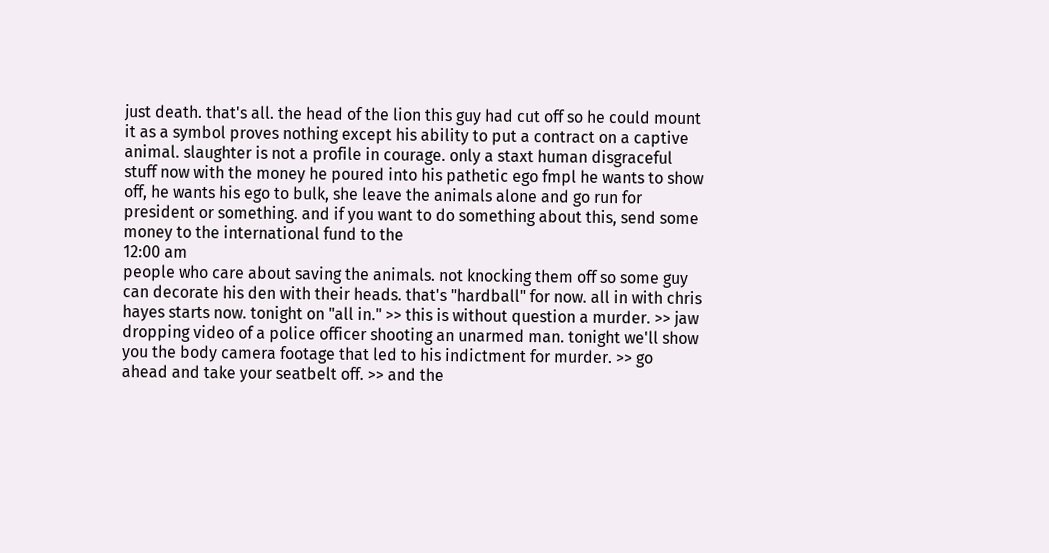just death. that's all. the head of the lion this guy had cut off so he could mount it as a symbol proves nothing except his ability to put a contract on a captive animal. slaughter is not a profile in courage. only a staxt human disgraceful stuff now with the money he poured into his pathetic ego fmpl he wants to show off, he wants his ego to bulk, she leave the animals alone and go run for president or something. and if you want to do something about this, send some money to the international fund to the
12:00 am
people who care about saving the animals. not knocking them off so some guy can decorate his den with their heads. that's "hardball" for now. all in with chris hayes starts now. tonight on "all in." >> this is without question a murder. >> jaw dropping video of a police officer shooting an unarmed man. tonight we'll show you the body camera footage that led to his indictment for murder. >> go ahead and take your seatbelt off. >> and the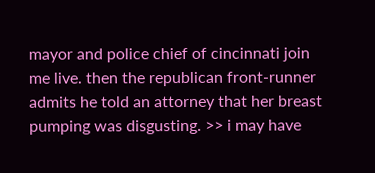mayor and police chief of cincinnati join me live. then the republican front-runner admits he told an attorney that her breast pumping was disgusting. >> i may have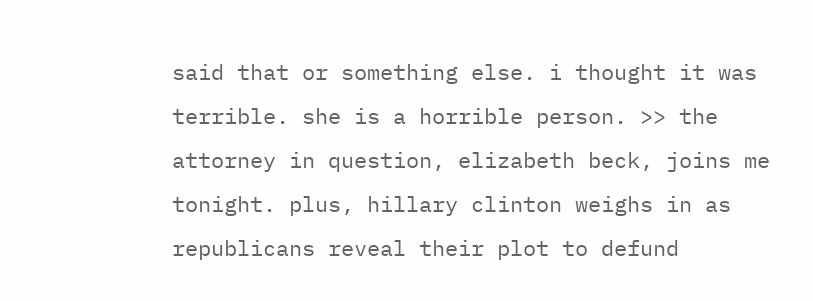said that or something else. i thought it was terrible. she is a horrible person. >> the attorney in question, elizabeth beck, joins me tonight. plus, hillary clinton weighs in as republicans reveal their plot to defund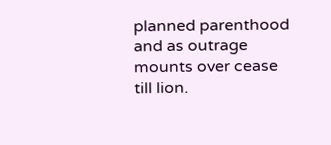planned parenthood and as outrage mounts over cease till lion.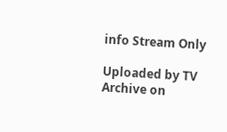info Stream Only

Uploaded by TV Archive on